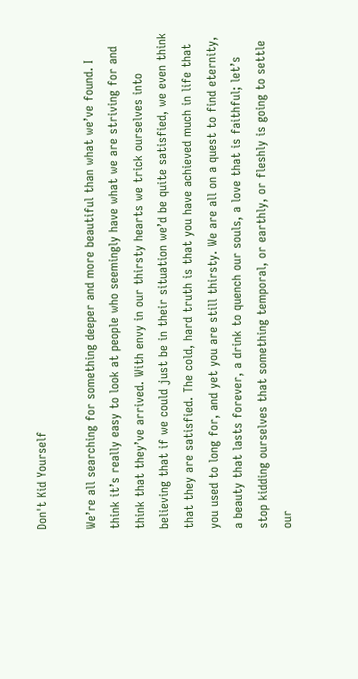Don't Kid Yourself

We’re all searching for something deeper and more beautiful than what we’ve found. I think it’s really easy to look at people who seemingly have what we are striving for and think that they’ve arrived. With envy in our thirsty hearts we trick ourselves into believing that if we could just be in their situation we’d be quite satisfied, we even think that they are satisfied. The cold, hard truth is that you have achieved much in life that you used to long for, and yet you are still thirsty. We are all on a quest to find eternity, a beauty that lasts forever, a drink to quench our souls, a love that is faithful; let’s stop kidding ourselves that something temporal, or earthly, or fleshly is going to settle our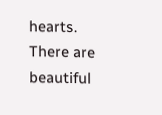hearts. There are beautiful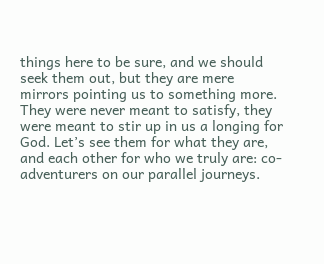things here to be sure, and we should seek them out, but they are mere mirrors pointing us to something more. They were never meant to satisfy, they were meant to stir up in us a longing for God. Let’s see them for what they are, and each other for who we truly are: co-adventurers on our parallel journeys.